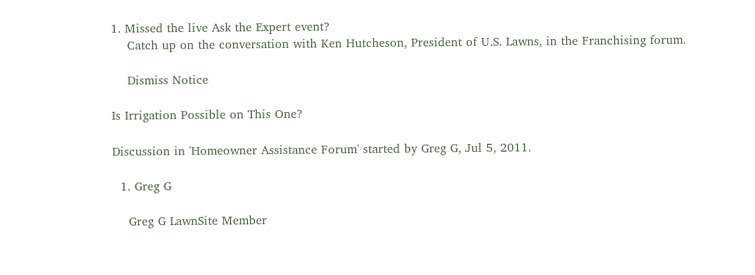1. Missed the live Ask the Expert event?
    Catch up on the conversation with Ken Hutcheson, President of U.S. Lawns, in the Franchising forum.

    Dismiss Notice

Is Irrigation Possible on This One?

Discussion in 'Homeowner Assistance Forum' started by Greg G, Jul 5, 2011.

  1. Greg G

    Greg G LawnSite Member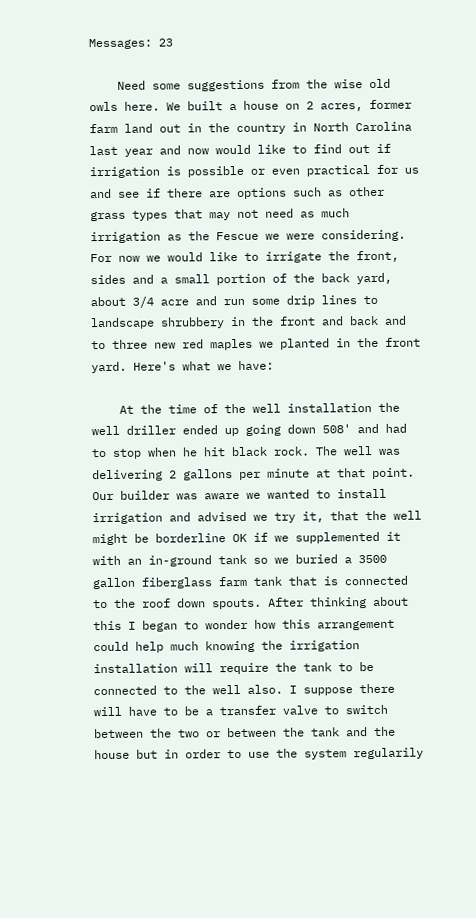Messages: 23

    Need some suggestions from the wise old owls here. We built a house on 2 acres, former farm land out in the country in North Carolina last year and now would like to find out if irrigation is possible or even practical for us and see if there are options such as other grass types that may not need as much irrigation as the Fescue we were considering. For now we would like to irrigate the front, sides and a small portion of the back yard, about 3/4 acre and run some drip lines to landscape shrubbery in the front and back and to three new red maples we planted in the front yard. Here's what we have:

    At the time of the well installation the well driller ended up going down 508' and had to stop when he hit black rock. The well was delivering 2 gallons per minute at that point. Our builder was aware we wanted to install irrigation and advised we try it, that the well might be borderline OK if we supplemented it with an in-ground tank so we buried a 3500 gallon fiberglass farm tank that is connected to the roof down spouts. After thinking about this I began to wonder how this arrangement could help much knowing the irrigation installation will require the tank to be connected to the well also. I suppose there will have to be a transfer valve to switch between the two or between the tank and the house but in order to use the system regularily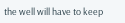the well will have to keep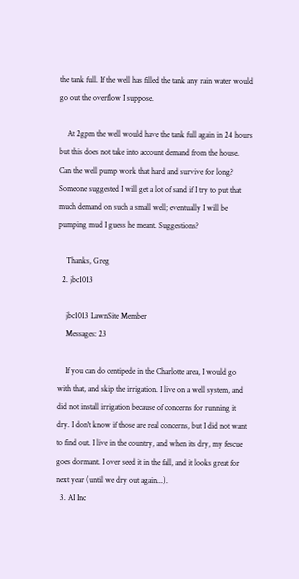the tank full. If the well has filled the tank any rain water would go out the overflow I suppose.

    At 2gpm the well would have the tank full again in 24 hours but this does not take into account demand from the house. Can the well pump work that hard and survive for long? Someone suggested I will get a lot of sand if I try to put that much demand on such a small well; eventually I will be pumping mud I guess he meant. Suggestions?

    Thanks, Greg
  2. jbc1013

    jbc1013 LawnSite Member
    Messages: 23

    If you can do centipede in the Charlotte area, I would go with that, and skip the irrigation. I live on a well system, and did not install irrigation because of concerns for running it dry. I don't know if those are real concerns, but I did not want to find out. I live in the country, and when its dry, my fescue goes dormant. I over seed it in the fall, and it looks great for next year (until we dry out again...).
  3. AI Inc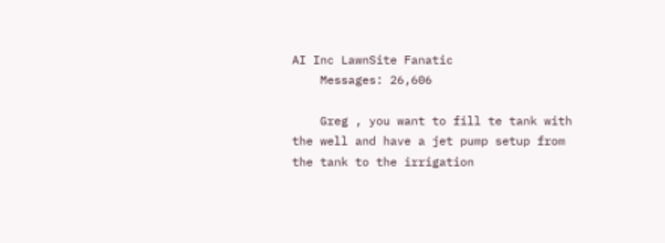AI Inc LawnSite Fanatic
    Messages: 26,606

    Greg , you want to fill te tank with the well and have a jet pump setup from the tank to the irrigation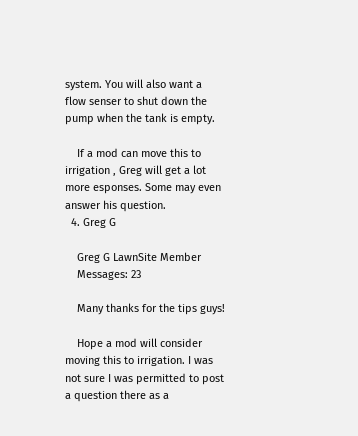system. You will also want a flow senser to shut down the pump when the tank is empty.

    If a mod can move this to irrigation , Greg will get a lot more esponses. Some may even answer his question.
  4. Greg G

    Greg G LawnSite Member
    Messages: 23

    Many thanks for the tips guys!

    Hope a mod will consider moving this to irrigation. I was not sure I was permitted to post a question there as a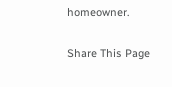homeowner.

Share This Page